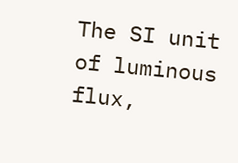The SI unit of luminous flux,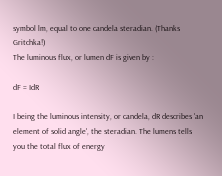symbol lm, equal to one candela steradian. (Thanks Gritchka!)
The luminous flux, or lumen dF is given by :

dF = IdR

I being the luminous intensity, or candela, dR describes 'an element of solid angle', the steradian. The lumens tells you the total flux of energy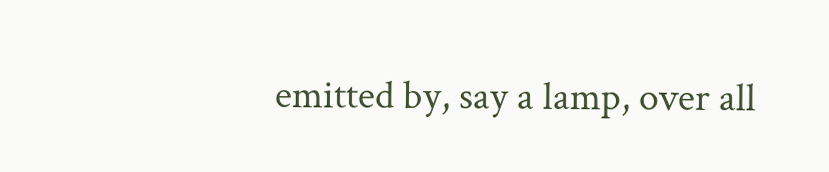emitted by, say a lamp, over all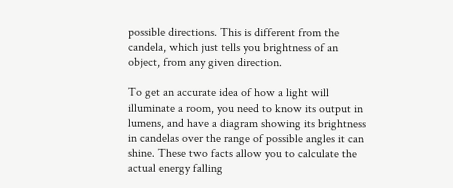possible directions. This is different from the candela, which just tells you brightness of an object, from any given direction.

To get an accurate idea of how a light will illuminate a room, you need to know its output in lumens, and have a diagram showing its brightness in candelas over the range of possible angles it can shine. These two facts allow you to calculate the actual energy falling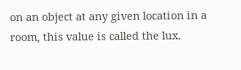on an object at any given location in a room, this value is called the lux.